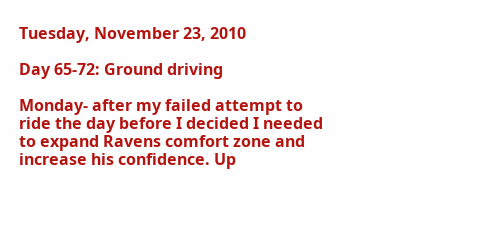Tuesday, November 23, 2010

Day 65-72: Ground driving

Monday- after my failed attempt to ride the day before I decided I needed to expand Ravens comfort zone and increase his confidence. Up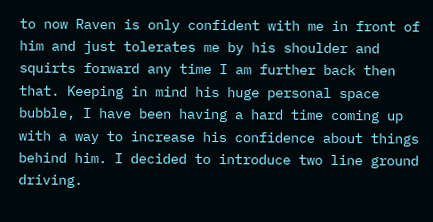to now Raven is only confident with me in front of him and just tolerates me by his shoulder and squirts forward any time I am further back then that. Keeping in mind his huge personal space bubble, I have been having a hard time coming up with a way to increase his confidence about things behind him. I decided to introduce two line ground driving.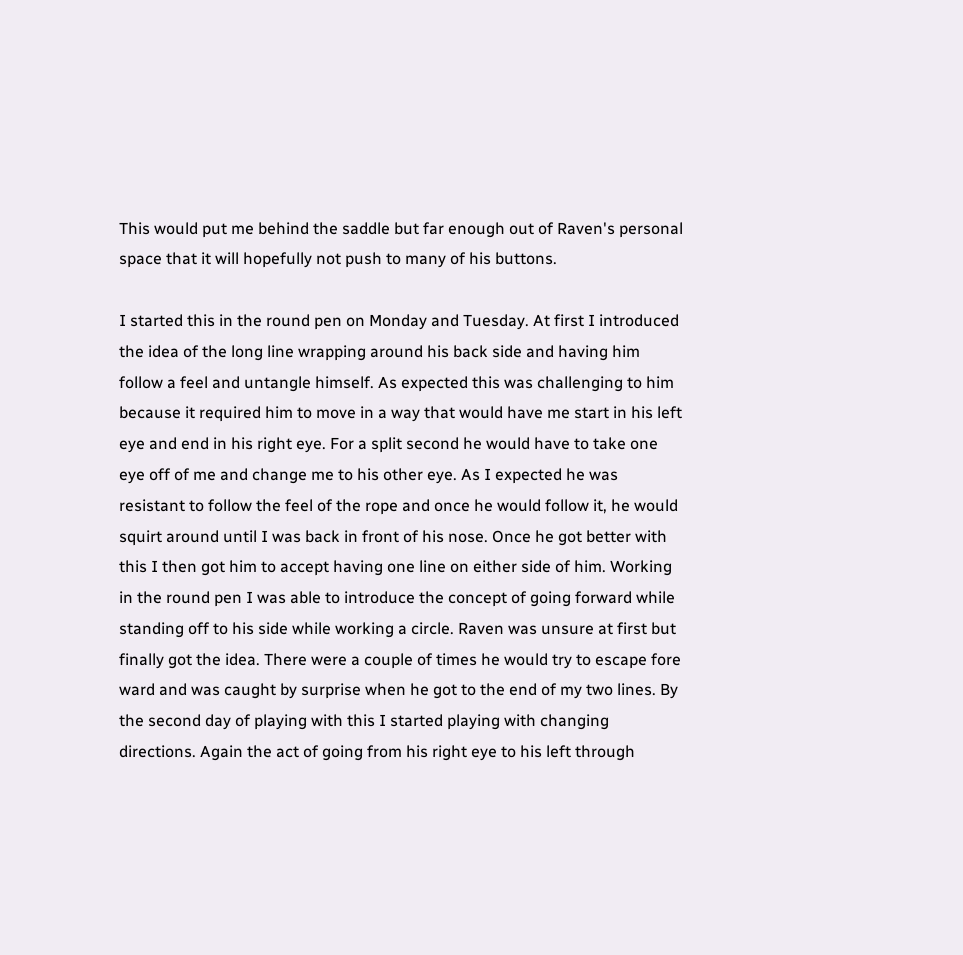This would put me behind the saddle but far enough out of Raven's personal space that it will hopefully not push to many of his buttons.

I started this in the round pen on Monday and Tuesday. At first I introduced the idea of the long line wrapping around his back side and having him follow a feel and untangle himself. As expected this was challenging to him because it required him to move in a way that would have me start in his left eye and end in his right eye. For a split second he would have to take one eye off of me and change me to his other eye. As I expected he was resistant to follow the feel of the rope and once he would follow it, he would squirt around until I was back in front of his nose. Once he got better with this I then got him to accept having one line on either side of him. Working in the round pen I was able to introduce the concept of going forward while standing off to his side while working a circle. Raven was unsure at first but finally got the idea. There were a couple of times he would try to escape fore ward and was caught by surprise when he got to the end of my two lines. By the second day of playing with this I started playing with changing directions. Again the act of going from his right eye to his left through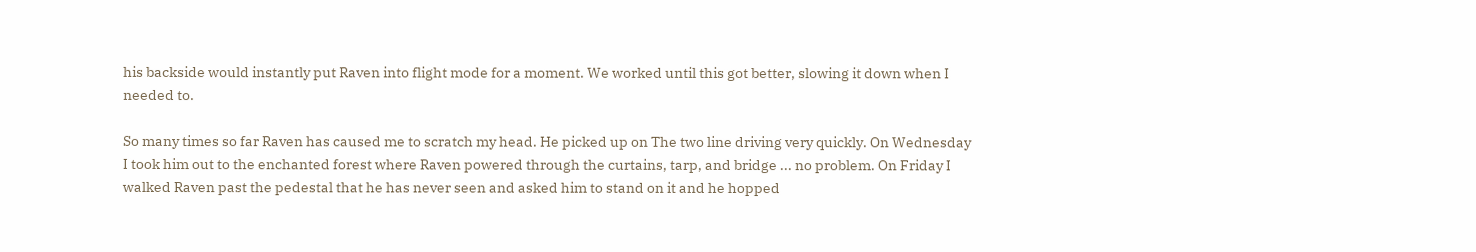his backside would instantly put Raven into flight mode for a moment. We worked until this got better, slowing it down when I needed to.

So many times so far Raven has caused me to scratch my head. He picked up on The two line driving very quickly. On Wednesday I took him out to the enchanted forest where Raven powered through the curtains, tarp, and bridge ... no problem. On Friday I walked Raven past the pedestal that he has never seen and asked him to stand on it and he hopped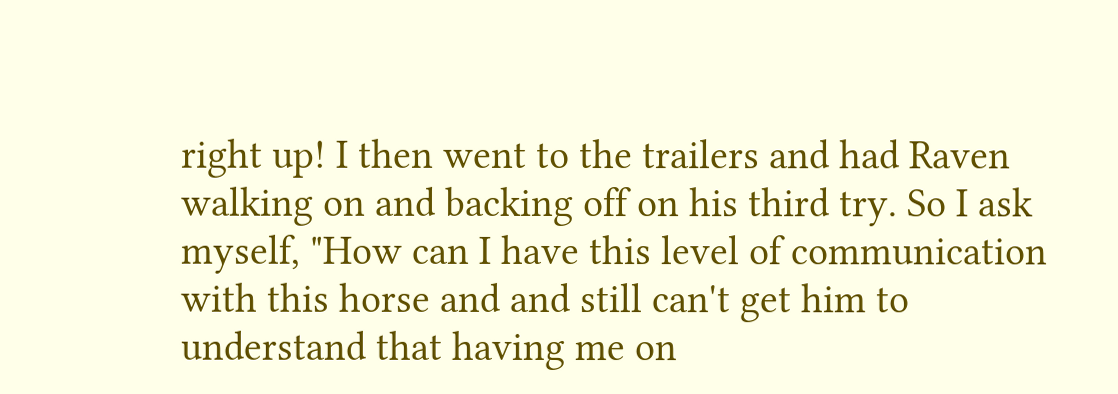right up! I then went to the trailers and had Raven walking on and backing off on his third try. So I ask myself, "How can I have this level of communication with this horse and and still can't get him to understand that having me on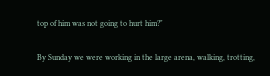top of him was not going to hurt him?"

By Sunday we were working in the large arena, walking, trotting,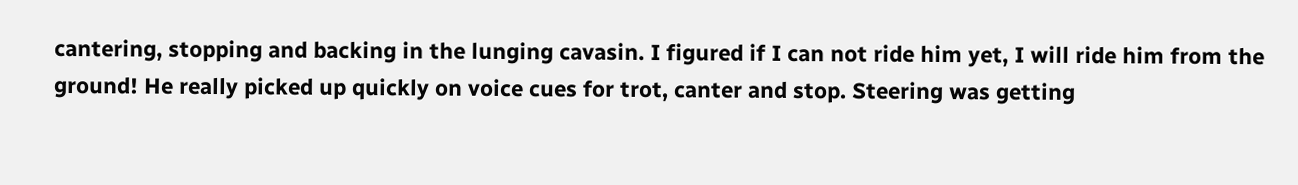cantering, stopping and backing in the lunging cavasin. I figured if I can not ride him yet, I will ride him from the ground! He really picked up quickly on voice cues for trot, canter and stop. Steering was getting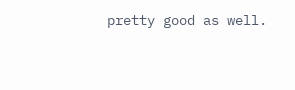pretty good as well.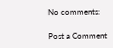No comments:

Post a Comment